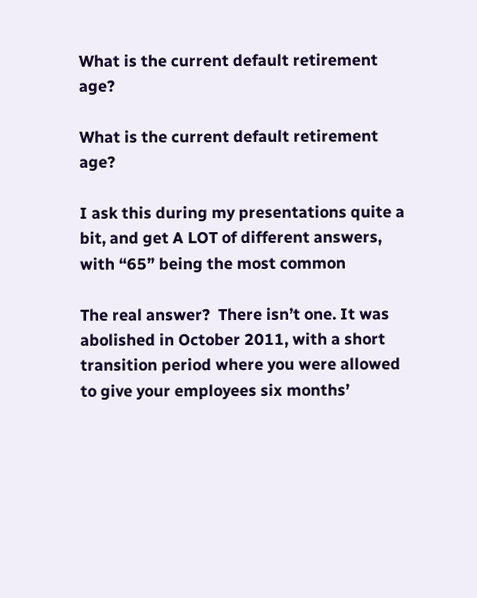What is the current default retirement age?

What is the current default retirement age?

I ask this during my presentations quite a bit, and get A LOT of different answers, with “65” being the most common

The real answer?  There isn’t one. It was abolished in October 2011, with a short transition period where you were allowed to give your employees six months’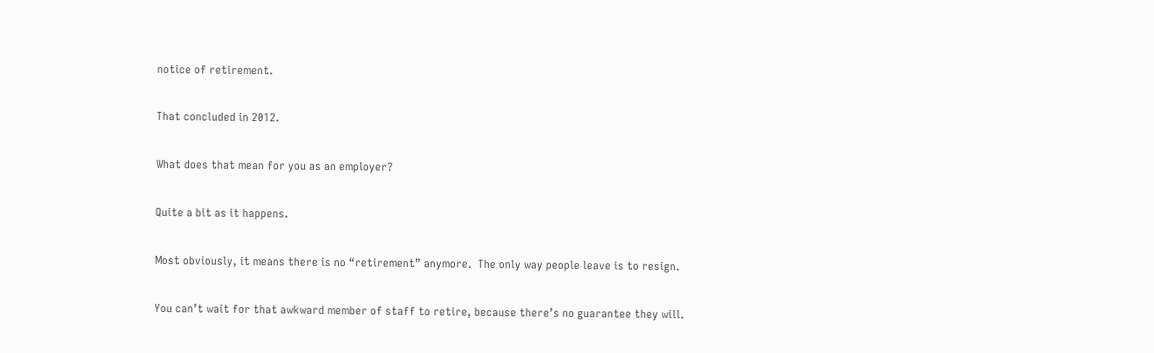notice of retirement.

That concluded in 2012.

What does that mean for you as an employer?

Quite a bit as it happens.

Most obviously, it means there is no “retirement” anymore.  The only way people leave is to resign.

You can’t wait for that awkward member of staff to retire, because there’s no guarantee they will.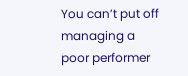You can’t put off managing a poor performer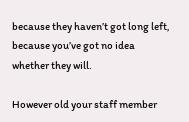because they haven’t got long left, because you’ve got no idea whether they will.

However old your staff member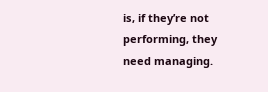is, if they’re not performing, they need managing.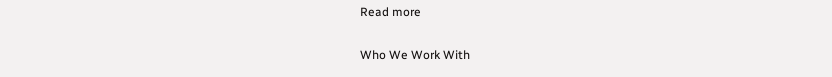Read more

Who We Work With